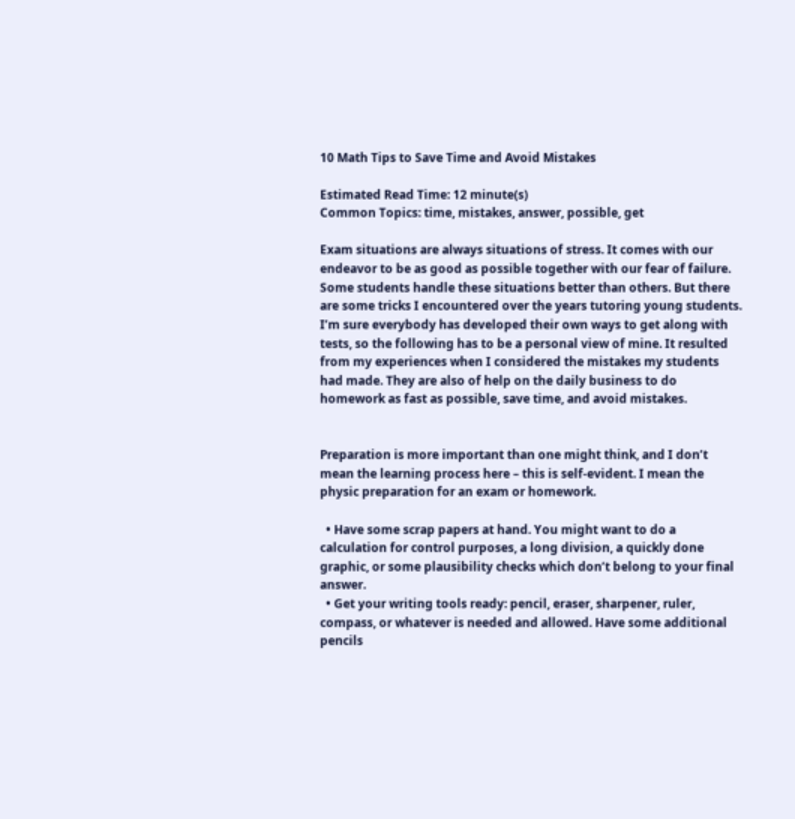10 Math Tips to Save Time and Avoid Mistakes

Estimated Read Time: 12 minute(s)
Common Topics: time, mistakes, answer, possible, get

Exam situations are always situations of stress. It comes with our endeavor to be as good as possible together with our fear of failure. Some students handle these situations better than others. But there are some tricks I encountered over the years tutoring young students. I’m sure everybody has developed their own ways to get along with tests, so the following has to be a personal view of mine. It resulted from my experiences when I considered the mistakes my students had made. They are also of help on the daily business to do homework as fast as possible, save time, and avoid mistakes.


Preparation is more important than one might think, and I don’t mean the learning process here – this is self-evident. I mean the physic preparation for an exam or homework.

  • Have some scrap papers at hand. You might want to do a calculation for control purposes, a long division, a quickly done graphic, or some plausibility checks which don’t belong to your final answer.
  • Get your writing tools ready: pencil, eraser, sharpener, ruler, compass, or whatever is needed and allowed. Have some additional pencils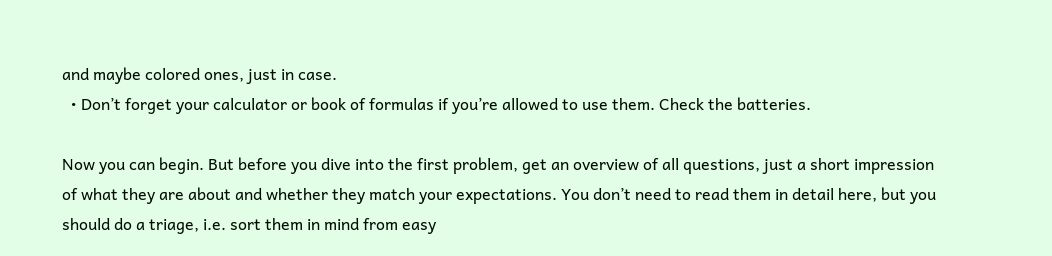and maybe colored ones, just in case.
  • Don’t forget your calculator or book of formulas if you’re allowed to use them. Check the batteries.

Now you can begin. But before you dive into the first problem, get an overview of all questions, just a short impression of what they are about and whether they match your expectations. You don’t need to read them in detail here, but you should do a triage, i.e. sort them in mind from easy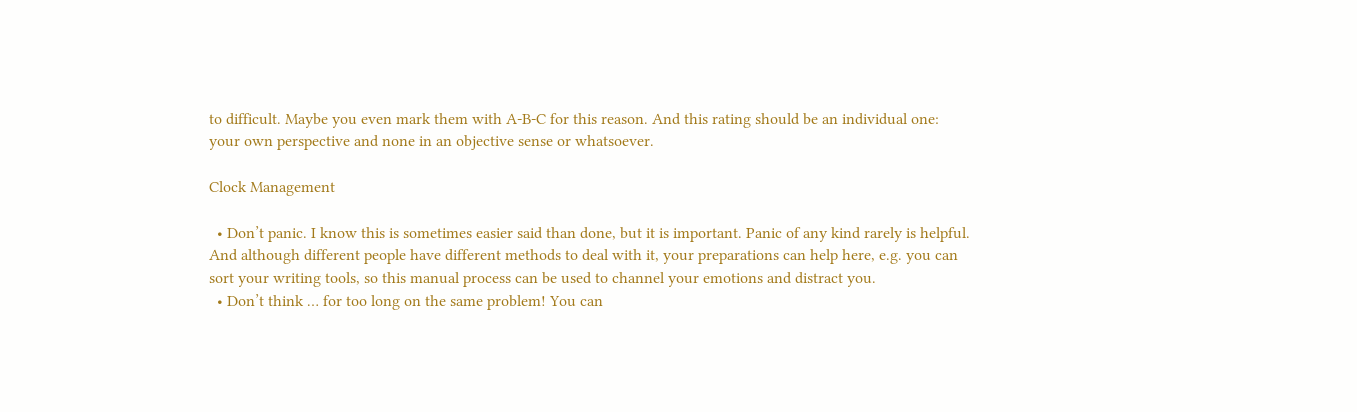to difficult. Maybe you even mark them with A-B-C for this reason. And this rating should be an individual one: your own perspective and none in an objective sense or whatsoever.

Clock Management

  • Don’t panic. I know this is sometimes easier said than done, but it is important. Panic of any kind rarely is helpful. And although different people have different methods to deal with it, your preparations can help here, e.g. you can sort your writing tools, so this manual process can be used to channel your emotions and distract you.
  • Don’t think … for too long on the same problem! You can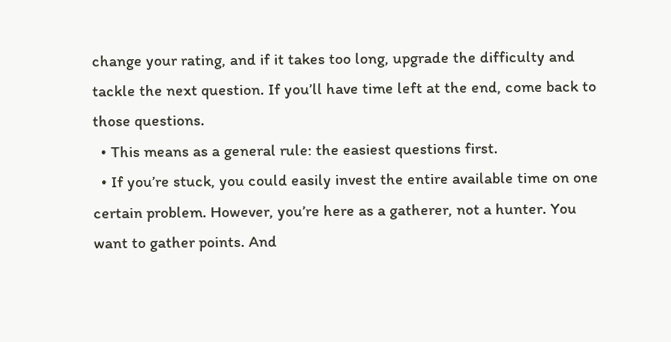change your rating, and if it takes too long, upgrade the difficulty and tackle the next question. If you’ll have time left at the end, come back to those questions.
  • This means as a general rule: the easiest questions first.
  • If you’re stuck, you could easily invest the entire available time on one certain problem. However, you’re here as a gatherer, not a hunter. You want to gather points. And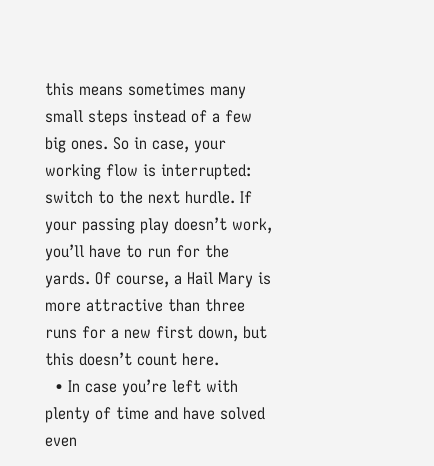this means sometimes many small steps instead of a few big ones. So in case, your working flow is interrupted: switch to the next hurdle. If your passing play doesn’t work, you’ll have to run for the yards. Of course, a Hail Mary is more attractive than three runs for a new first down, but this doesn’t count here.
  • In case you’re left with plenty of time and have solved even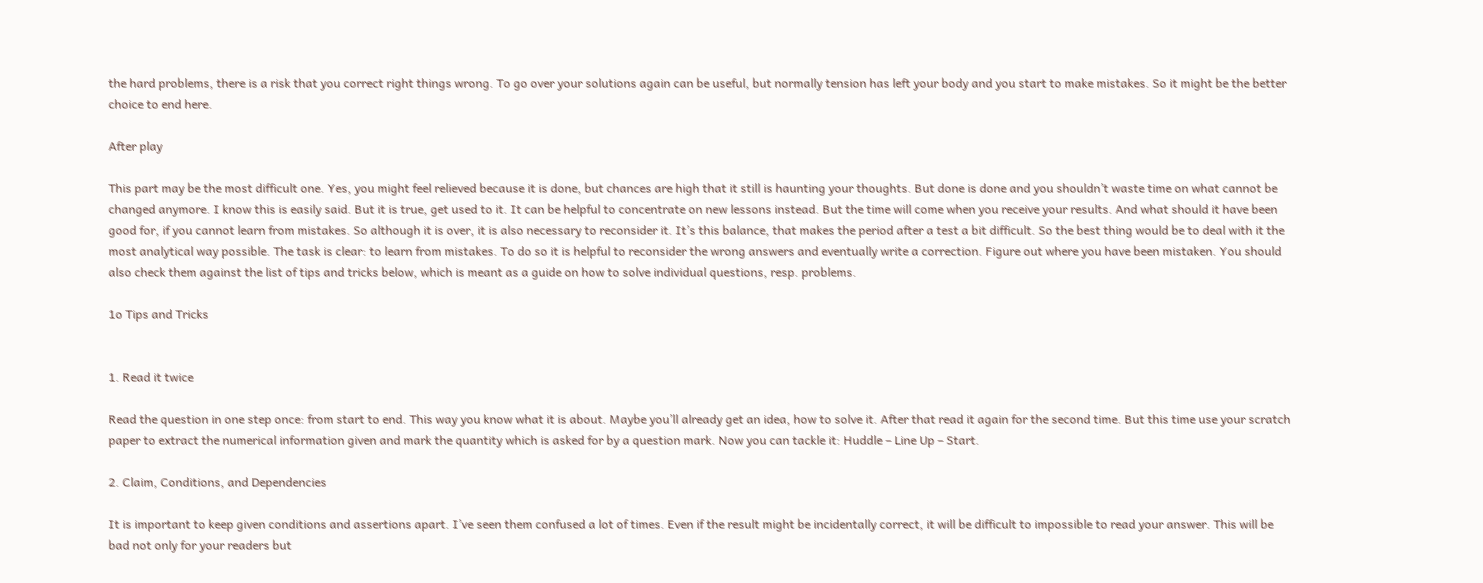the hard problems, there is a risk that you correct right things wrong. To go over your solutions again can be useful, but normally tension has left your body and you start to make mistakes. So it might be the better choice to end here.

After play

This part may be the most difficult one. Yes, you might feel relieved because it is done, but chances are high that it still is haunting your thoughts. But done is done and you shouldn’t waste time on what cannot be changed anymore. I know this is easily said. But it is true, get used to it. It can be helpful to concentrate on new lessons instead. But the time will come when you receive your results. And what should it have been good for, if you cannot learn from mistakes. So although it is over, it is also necessary to reconsider it. It’s this balance, that makes the period after a test a bit difficult. So the best thing would be to deal with it the most analytical way possible. The task is clear: to learn from mistakes. To do so it is helpful to reconsider the wrong answers and eventually write a correction. Figure out where you have been mistaken. You should also check them against the list of tips and tricks below, which is meant as a guide on how to solve individual questions, resp. problems.

1o Tips and Tricks


1. Read it twice

Read the question in one step once: from start to end. This way you know what it is about. Maybe you’ll already get an idea, how to solve it. After that read it again for the second time. But this time use your scratch paper to extract the numerical information given and mark the quantity which is asked for by a question mark. Now you can tackle it: Huddle – Line Up – Start.

2. Claim, Conditions, and Dependencies

It is important to keep given conditions and assertions apart. I’ve seen them confused a lot of times. Even if the result might be incidentally correct, it will be difficult to impossible to read your answer. This will be bad not only for your readers but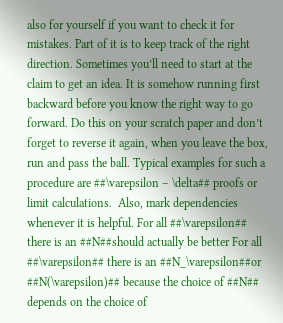also for yourself if you want to check it for mistakes. Part of it is to keep track of the right direction. Sometimes you’ll need to start at the claim to get an idea. It is somehow running first backward before you know the right way to go forward. Do this on your scratch paper and don’t forget to reverse it again, when you leave the box, run and pass the ball. Typical examples for such a procedure are ##\varepsilon – \delta## proofs or limit calculations.  Also, mark dependencies whenever it is helpful. For all ##\varepsilon## there is an ##N##should actually be better For all ##\varepsilon## there is an ##N_\varepsilon##or ##N(\varepsilon)## because the choice of ##N## depends on the choice of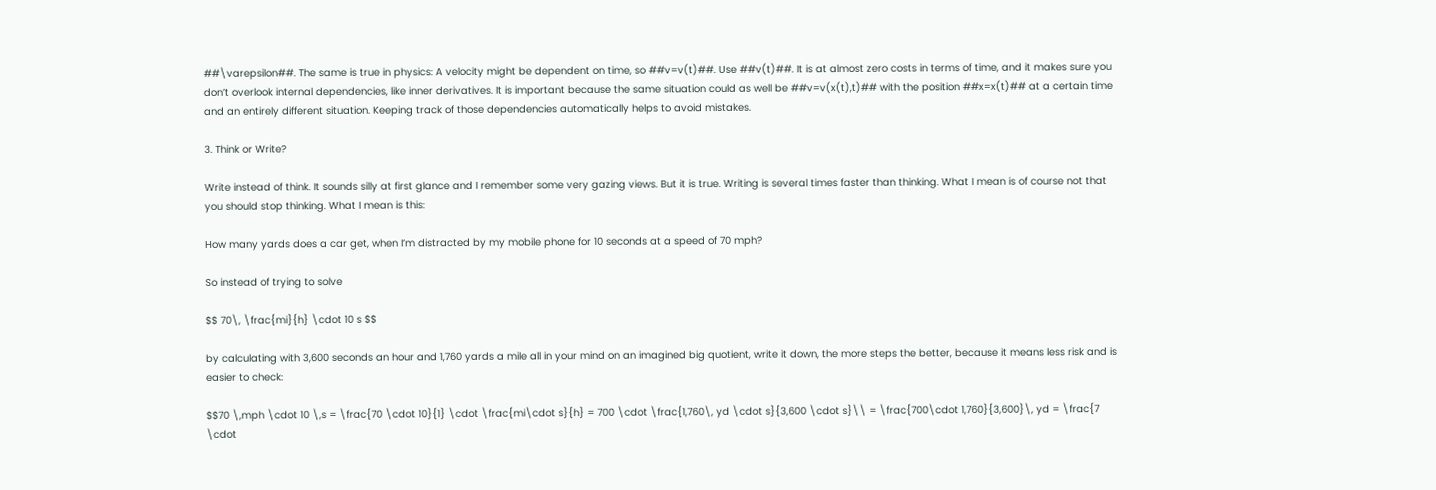##\varepsilon##. The same is true in physics: A velocity might be dependent on time, so ##v=v(t)##. Use ##v(t)##. It is at almost zero costs in terms of time, and it makes sure you don’t overlook internal dependencies, like inner derivatives. It is important because the same situation could as well be ##v=v(x(t),t)## with the position ##x=x(t)## at a certain time and an entirely different situation. Keeping track of those dependencies automatically helps to avoid mistakes.

3. Think or Write?

Write instead of think. It sounds silly at first glance and I remember some very gazing views. But it is true. Writing is several times faster than thinking. What I mean is of course not that you should stop thinking. What I mean is this:

How many yards does a car get, when I’m distracted by my mobile phone for 10 seconds at a speed of 70 mph?

So instead of trying to solve

$$ 70\, \frac{mi}{h} \cdot 10 s $$

by calculating with 3,600 seconds an hour and 1,760 yards a mile all in your mind on an imagined big quotient, write it down, the more steps the better, because it means less risk and is easier to check:

$$70 \,mph \cdot 10 \,s = \frac{70 \cdot 10}{1} \cdot \frac{mi\cdot s}{h} = 700 \cdot \frac{1,760\, yd \cdot s}{3,600 \cdot s}\\ = \frac{700\cdot 1,760}{3,600}\, yd = \frac{7 \cdot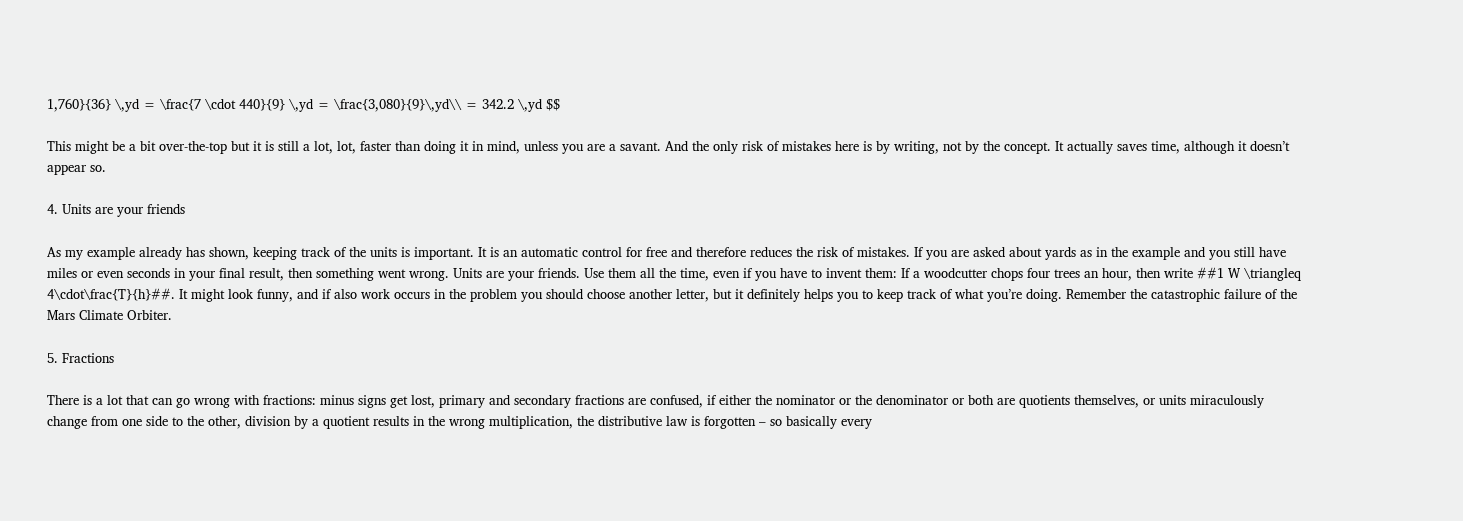1,760}{36} \,yd = \frac{7 \cdot 440}{9} \,yd = \frac{3,080}{9}\,yd\\ = 342.2 \,yd $$

This might be a bit over-the-top but it is still a lot, lot, faster than doing it in mind, unless you are a savant. And the only risk of mistakes here is by writing, not by the concept. It actually saves time, although it doesn’t appear so.

4. Units are your friends

As my example already has shown, keeping track of the units is important. It is an automatic control for free and therefore reduces the risk of mistakes. If you are asked about yards as in the example and you still have miles or even seconds in your final result, then something went wrong. Units are your friends. Use them all the time, even if you have to invent them: If a woodcutter chops four trees an hour, then write ##1 W \triangleq 4\cdot\frac{T}{h}##. It might look funny, and if also work occurs in the problem you should choose another letter, but it definitely helps you to keep track of what you’re doing. Remember the catastrophic failure of the Mars Climate Orbiter.

5. Fractions

There is a lot that can go wrong with fractions: minus signs get lost, primary and secondary fractions are confused, if either the nominator or the denominator or both are quotients themselves, or units miraculously change from one side to the other, division by a quotient results in the wrong multiplication, the distributive law is forgotten – so basically every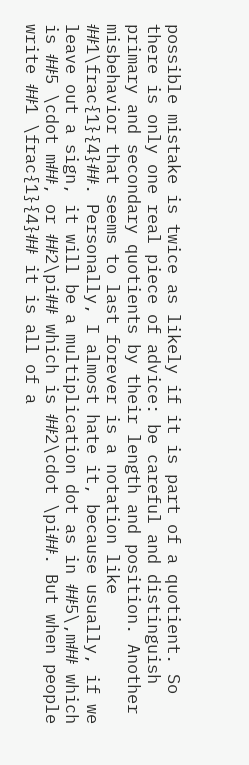possible mistake is twice as likely if it is part of a quotient. So there is only one real piece of advice: be careful and distinguish primary and secondary quotients by their length and position. Another misbehavior that seems to last forever is a notation like ##1\frac{1}{4}##. Personally, I almost hate it, because usually, if we leave out a sign, it will be a multiplication dot as in ##5\,m## which is ##5 \cdot m##, or ##2\pi## which is ##2\cdot \pi##. But when people write ##1 \frac{1}{4}## it is all of a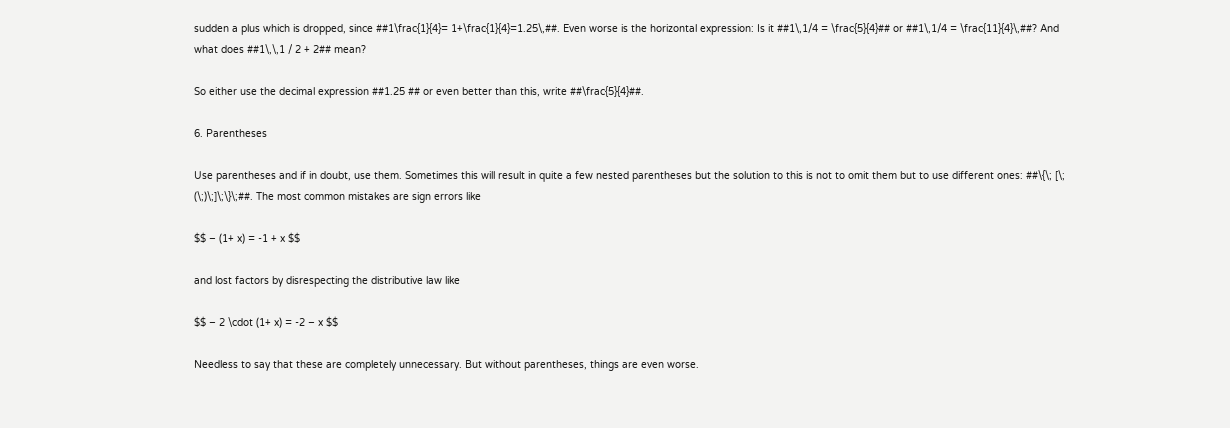sudden a plus which is dropped, since ##1\frac{1}{4}= 1+\frac{1}{4}=1.25\,##. Even worse is the horizontal expression: Is it ##1\,1/4 = \frac{5}{4}## or ##1\,1/4 = \frac{11}{4}\,##? And what does ##1\,\,1 / 2 + 2## mean?

So either use the decimal expression ##1.25 ## or even better than this, write ##\frac{5}{4}##.

6. Parentheses

Use parentheses and if in doubt, use them. Sometimes this will result in quite a few nested parentheses but the solution to this is not to omit them but to use different ones: ##\{\; [\; (\;)\;]\;\}\;##. The most common mistakes are sign errors like

$$ – (1+ x) = -1 + x $$

and lost factors by disrespecting the distributive law like

$$ – 2 \cdot (1+ x) = -2 – x $$

Needless to say that these are completely unnecessary. But without parentheses, things are even worse.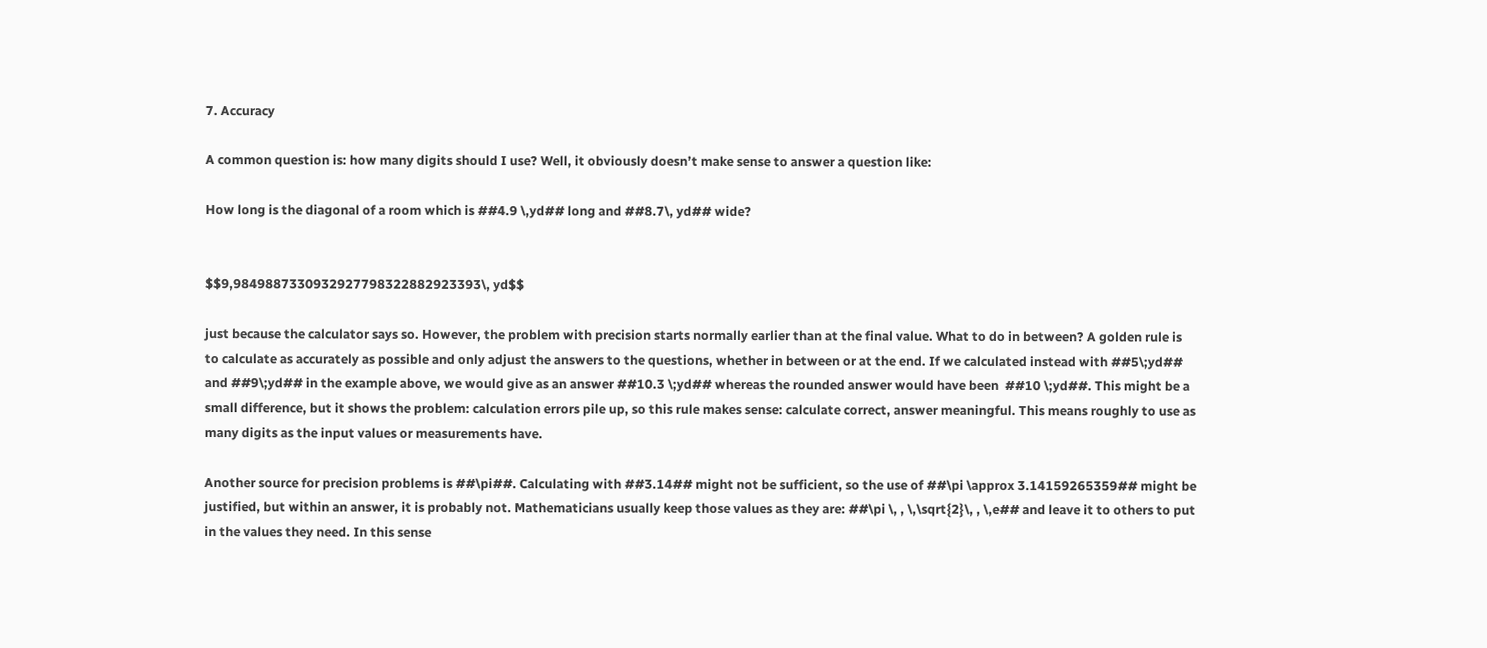7. Accuracy

A common question is: how many digits should I use? Well, it obviously doesn’t make sense to answer a question like:

How long is the diagonal of a room which is ##4.9 \,yd## long and ##8.7\, yd## wide?


$$9,9849887330932927798322882923393\, yd$$

just because the calculator says so. However, the problem with precision starts normally earlier than at the final value. What to do in between? A golden rule is to calculate as accurately as possible and only adjust the answers to the questions, whether in between or at the end. If we calculated instead with ##5\;yd## and ##9\;yd## in the example above, we would give as an answer ##10.3 \;yd## whereas the rounded answer would have been  ##10 \;yd##. This might be a small difference, but it shows the problem: calculation errors pile up, so this rule makes sense: calculate correct, answer meaningful. This means roughly to use as many digits as the input values or measurements have.

Another source for precision problems is ##\pi##. Calculating with ##3.14## might not be sufficient, so the use of ##\pi \approx 3.14159265359## might be justified, but within an answer, it is probably not. Mathematicians usually keep those values as they are: ##\pi \, , \,\sqrt{2}\, , \,e## and leave it to others to put in the values they need. In this sense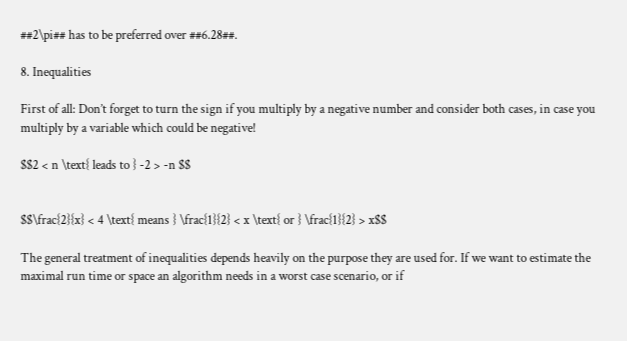##2\pi## has to be preferred over ##6.28##.

8. Inequalities

First of all: Don’t forget to turn the sign if you multiply by a negative number and consider both cases, in case you multiply by a variable which could be negative!

$$2 < n \text{ leads to } -2 > -n $$


$$\frac{2}{x} < 4 \text{ means } \frac{1}{2} < x \text{ or } \frac{1}{2} > x$$

The general treatment of inequalities depends heavily on the purpose they are used for. If we want to estimate the maximal run time or space an algorithm needs in a worst case scenario, or if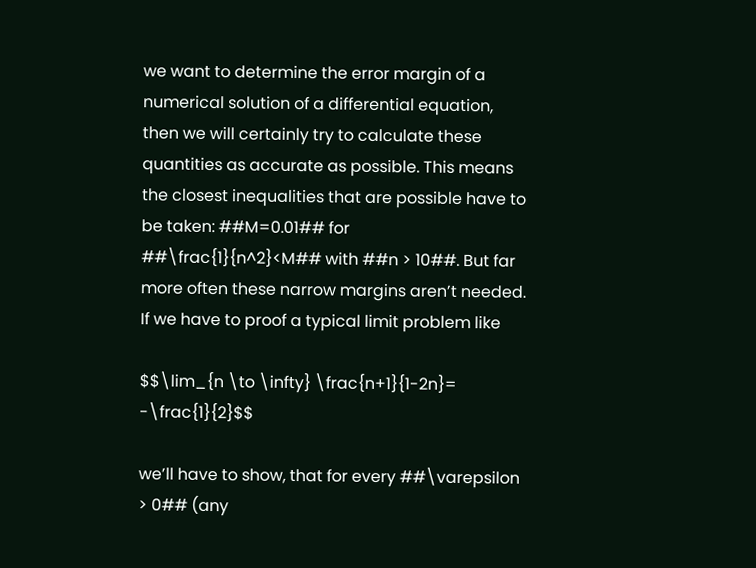we want to determine the error margin of a numerical solution of a differential equation, then we will certainly try to calculate these quantities as accurate as possible. This means the closest inequalities that are possible have to be taken: ##M=0.01## for ##\frac{1}{n^2}<M## with ##n > 10##. But far more often these narrow margins aren’t needed. If we have to proof a typical limit problem like

$$\lim_{n \to \infty} \frac{n+1}{1-2n}= -\frac{1}{2}$$

we’ll have to show, that for every ##\varepsilon > 0## (any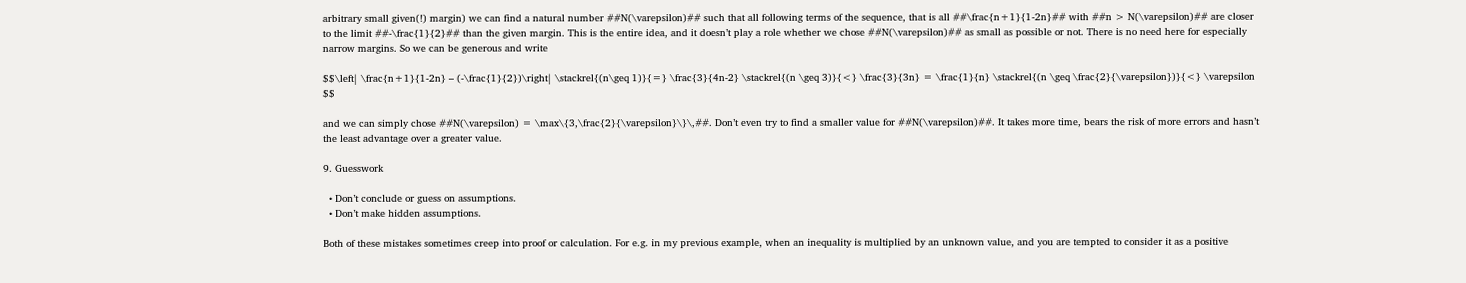arbitrary small given(!) margin) we can find a natural number ##N(\varepsilon)## such that all following terms of the sequence, that is all ##\frac{n+1}{1-2n}## with ##n > N(\varepsilon)## are closer to the limit ##-\frac{1}{2}## than the given margin. This is the entire idea, and it doesn’t play a role whether we chose ##N(\varepsilon)## as small as possible or not. There is no need here for especially narrow margins. So we can be generous and write

$$\left| \frac{n+1}{1-2n} – (-\frac{1}{2})\right| \stackrel{(n\geq 1)}{=} \frac{3}{4n-2} \stackrel{(n \geq 3)}{<} \frac{3}{3n} = \frac{1}{n} \stackrel{(n \geq \frac{2}{\varepsilon})}{<} \varepsilon $$

and we can simply chose ##N(\varepsilon) = \max\{3,\frac{2}{\varepsilon}\}\,##. Don’t even try to find a smaller value for ##N(\varepsilon)##. It takes more time, bears the risk of more errors and hasn’t the least advantage over a greater value.

9. Guesswork

  • Don’t conclude or guess on assumptions.
  • Don’t make hidden assumptions.

Both of these mistakes sometimes creep into proof or calculation. For e.g. in my previous example, when an inequality is multiplied by an unknown value, and you are tempted to consider it as a positive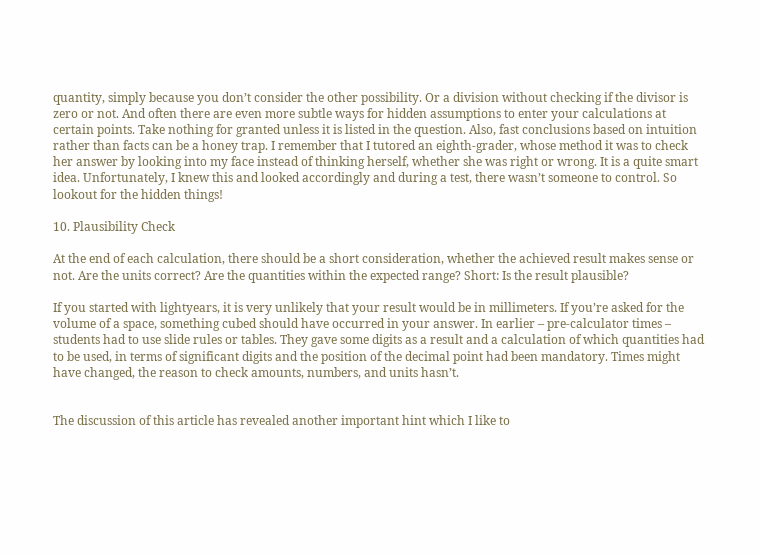quantity, simply because you don’t consider the other possibility. Or a division without checking if the divisor is zero or not. And often there are even more subtle ways for hidden assumptions to enter your calculations at certain points. Take nothing for granted unless it is listed in the question. Also, fast conclusions based on intuition rather than facts can be a honey trap. I remember that I tutored an eighth-grader, whose method it was to check her answer by looking into my face instead of thinking herself, whether she was right or wrong. It is a quite smart idea. Unfortunately, I knew this and looked accordingly and during a test, there wasn’t someone to control. So lookout for the hidden things!

10. Plausibility Check

At the end of each calculation, there should be a short consideration, whether the achieved result makes sense or not. Are the units correct? Are the quantities within the expected range? Short: Is the result plausible?

If you started with lightyears, it is very unlikely that your result would be in millimeters. If you’re asked for the volume of a space, something cubed should have occurred in your answer. In earlier – pre-calculator times – students had to use slide rules or tables. They gave some digits as a result and a calculation of which quantities had to be used, in terms of significant digits and the position of the decimal point had been mandatory. Times might have changed, the reason to check amounts, numbers, and units hasn’t.


The discussion of this article has revealed another important hint which I like to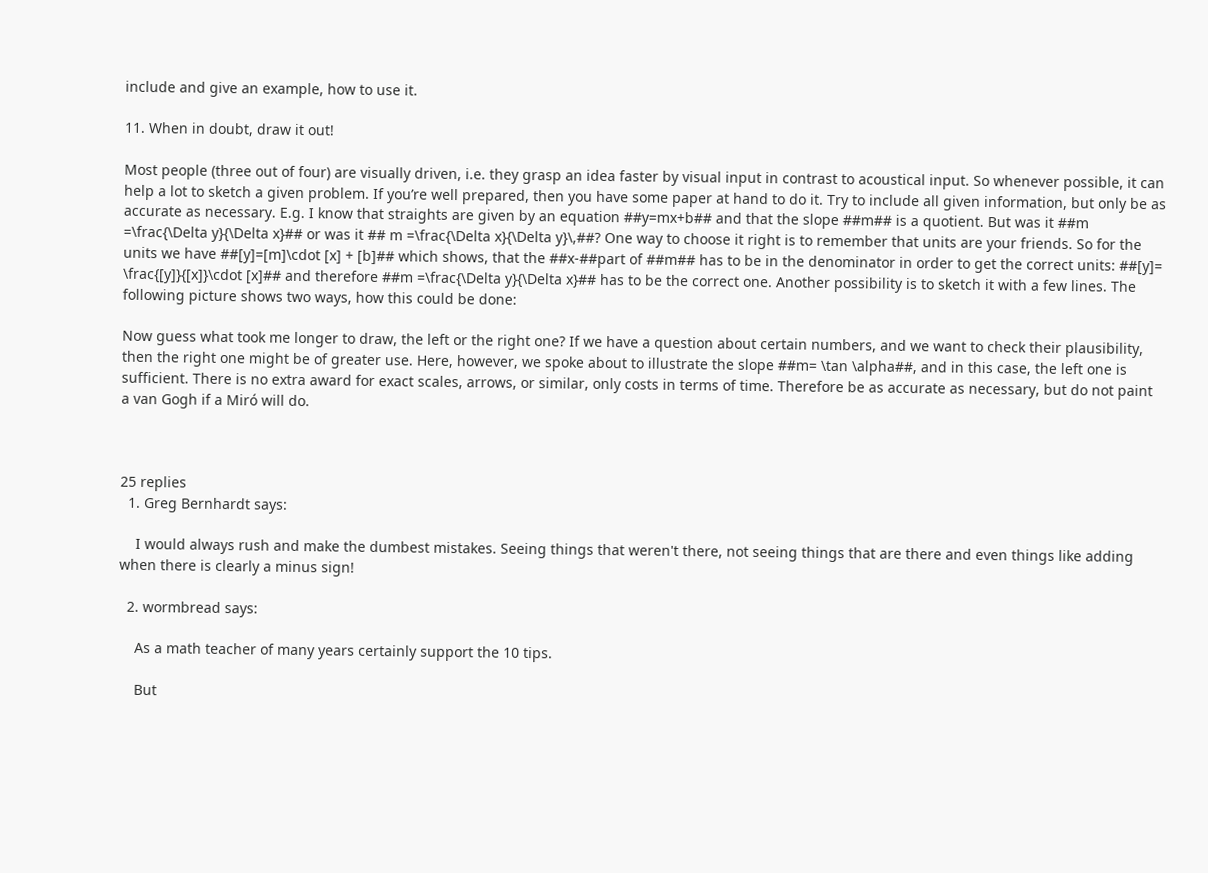include and give an example, how to use it.

11. When in doubt, draw it out!

Most people (three out of four) are visually driven, i.e. they grasp an idea faster by visual input in contrast to acoustical input. So whenever possible, it can help a lot to sketch a given problem. If you’re well prepared, then you have some paper at hand to do it. Try to include all given information, but only be as accurate as necessary. E.g. I know that straights are given by an equation ##y=mx+b## and that the slope ##m## is a quotient. But was it ##m =\frac{\Delta y}{\Delta x}## or was it ## m =\frac{\Delta x}{\Delta y}\,##? One way to choose it right is to remember that units are your friends. So for the units we have ##[y]=[m]\cdot [x] + [b]## which shows, that the ##x-##part of ##m## has to be in the denominator in order to get the correct units: ##[y]= \frac{[y]}{[x]}\cdot [x]## and therefore ##m =\frac{\Delta y}{\Delta x}## has to be the correct one. Another possibility is to sketch it with a few lines. The following picture shows two ways, how this could be done:

Now guess what took me longer to draw, the left or the right one? If we have a question about certain numbers, and we want to check their plausibility, then the right one might be of greater use. Here, however, we spoke about to illustrate the slope ##m= \tan \alpha##, and in this case, the left one is sufficient. There is no extra award for exact scales, arrows, or similar, only costs in terms of time. Therefore be as accurate as necessary, but do not paint a van Gogh if a Miró will do.



25 replies
  1. Greg Bernhardt says:

    I would always rush and make the dumbest mistakes. Seeing things that weren't there, not seeing things that are there and even things like adding when there is clearly a minus sign!

  2. wormbread says:

    As a math teacher of many years certainly support the 10 tips.

    But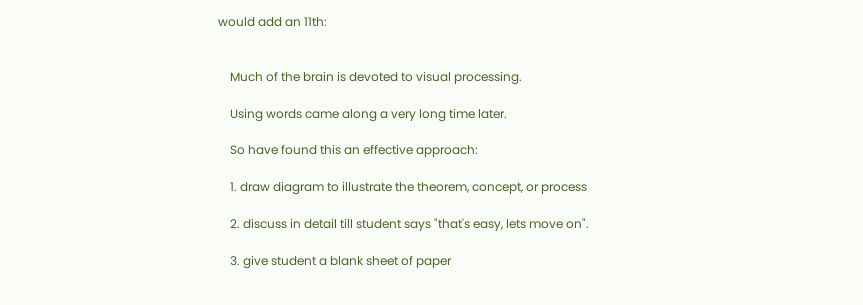would add an 11th:


    Much of the brain is devoted to visual processing.

    Using words came along a very long time later.

    So have found this an effective approach:

    1. draw diagram to illustrate the theorem, concept, or process

    2. discuss in detail till student says "that's easy, lets move on".

    3. give student a blank sheet of paper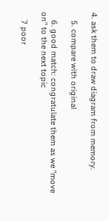4. ask them to draw diagram from memory.

    5. compare with original

    6. good match: congratulate them as we "move on" to the next topic

    7 poor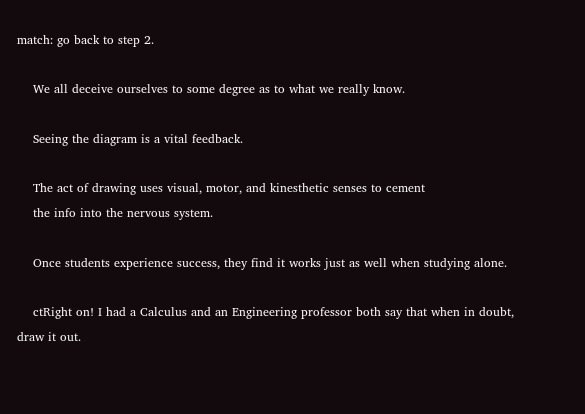match: go back to step 2.

    We all deceive ourselves to some degree as to what we really know.

    Seeing the diagram is a vital feedback.

    The act of drawing uses visual, motor, and kinesthetic senses to cement
    the info into the nervous system.

    Once students experience success, they find it works just as well when studying alone.

    ctRight on! I had a Calculus and an Engineering professor both say that when in doubt, draw it out.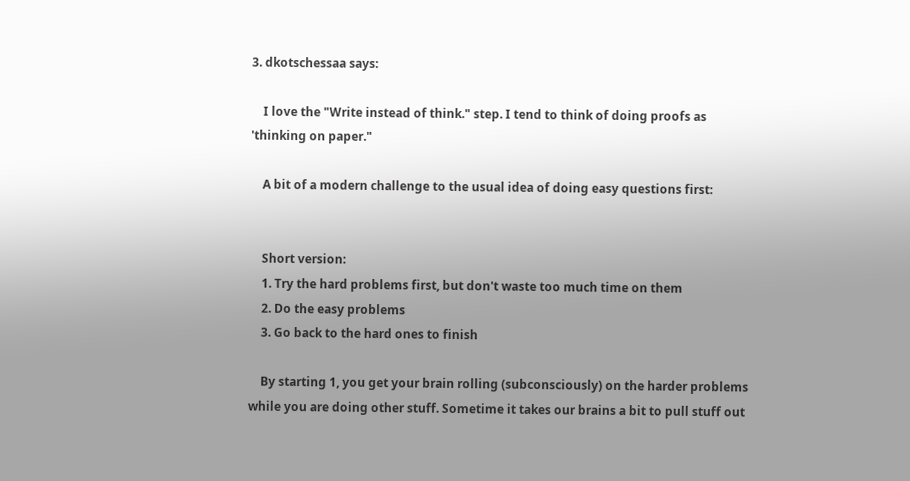3. dkotschessaa says:

    I love the "Write instead of think." step. I tend to think of doing proofs as 'thinking on paper."

    A bit of a modern challenge to the usual idea of doing easy questions first:


    Short version:
    1. Try the hard problems first, but don't waste too much time on them
    2. Do the easy problems
    3. Go back to the hard ones to finish

    By starting 1, you get your brain rolling (subconsciously) on the harder problems while you are doing other stuff. Sometime it takes our brains a bit to pull stuff out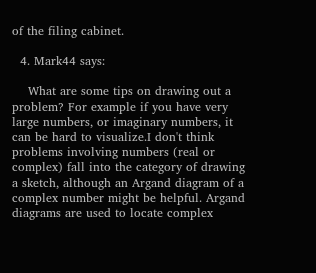of the filing cabinet.

  4. Mark44 says:

    What are some tips on drawing out a problem? For example if you have very large numbers, or imaginary numbers, it can be hard to visualize.I don't think problems involving numbers (real or complex) fall into the category of drawing a sketch, although an Argand diagram of a complex number might be helpful. Argand diagrams are used to locate complex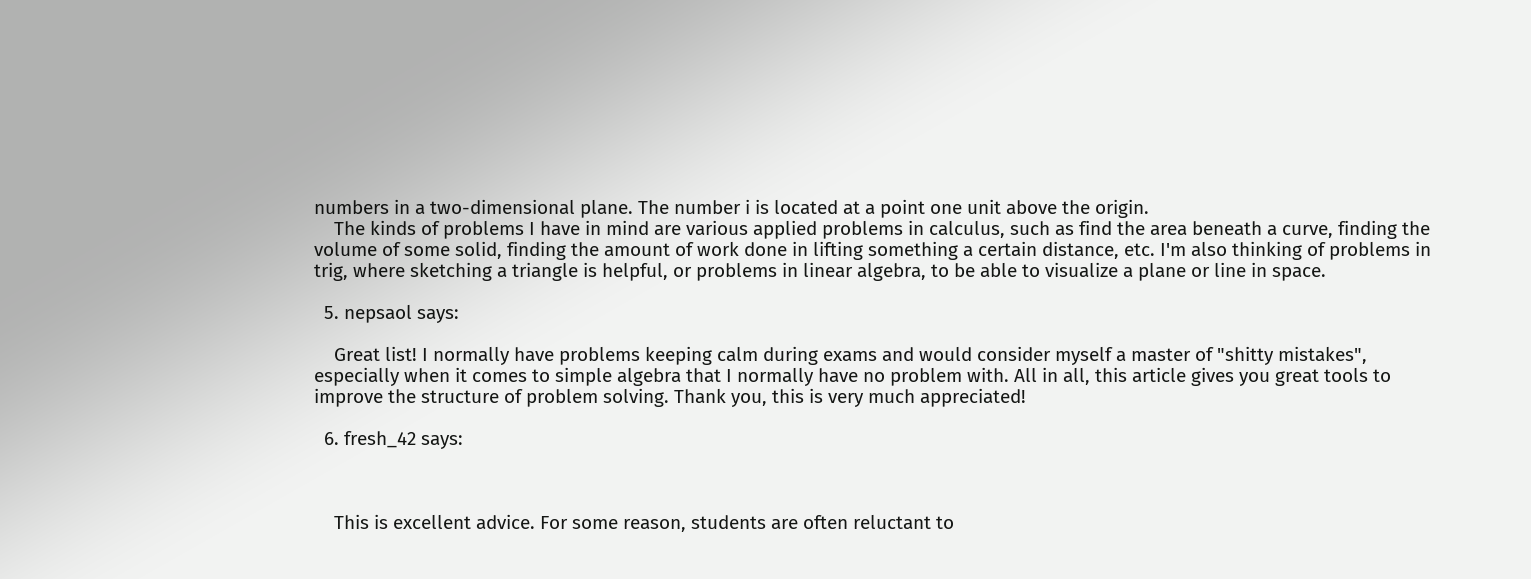numbers in a two-dimensional plane. The number i is located at a point one unit above the origin.
    The kinds of problems I have in mind are various applied problems in calculus, such as find the area beneath a curve, finding the volume of some solid, finding the amount of work done in lifting something a certain distance, etc. I'm also thinking of problems in trig, where sketching a triangle is helpful, or problems in linear algebra, to be able to visualize a plane or line in space.

  5. nepsaol says:

    Great list! I normally have problems keeping calm during exams and would consider myself a master of "shitty mistakes", especially when it comes to simple algebra that I normally have no problem with. All in all, this article gives you great tools to improve the structure of problem solving. Thank you, this is very much appreciated!

  6. fresh_42 says:



    This is excellent advice. For some reason, students are often reluctant to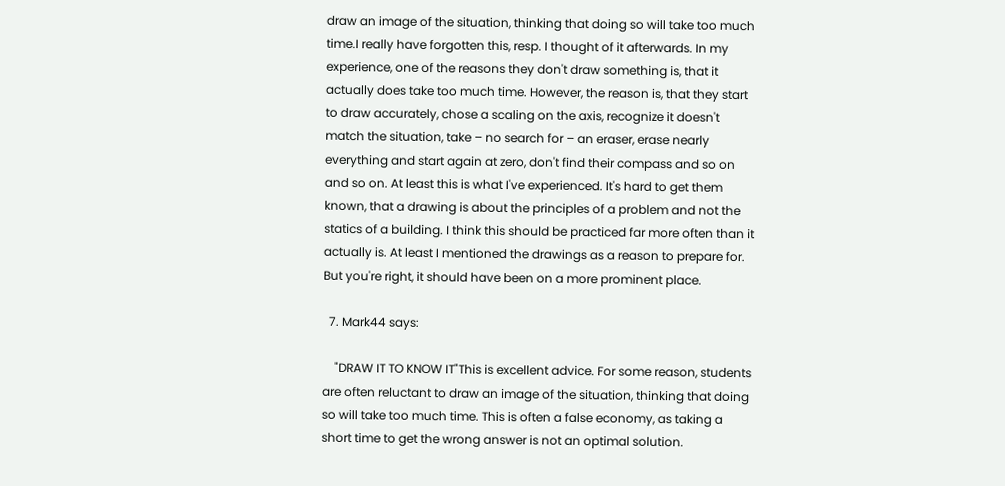draw an image of the situation, thinking that doing so will take too much time.I really have forgotten this, resp. I thought of it afterwards. In my experience, one of the reasons they don't draw something is, that it actually does take too much time. However, the reason is, that they start to draw accurately, chose a scaling on the axis, recognize it doesn't match the situation, take – no search for – an eraser, erase nearly everything and start again at zero, don't find their compass and so on and so on. At least this is what I've experienced. It's hard to get them known, that a drawing is about the principles of a problem and not the statics of a building. I think this should be practiced far more often than it actually is. At least I mentioned the drawings as a reason to prepare for. But you're right, it should have been on a more prominent place.

  7. Mark44 says:

    "DRAW IT TO KNOW IT"This is excellent advice. For some reason, students are often reluctant to draw an image of the situation, thinking that doing so will take too much time. This is often a false economy, as taking a short time to get the wrong answer is not an optimal solution.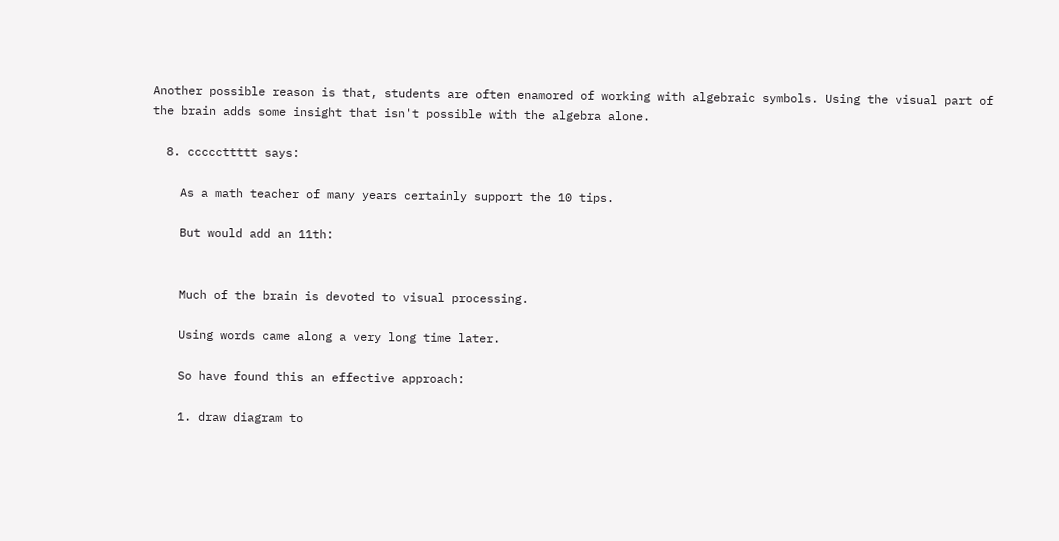Another possible reason is that, students are often enamored of working with algebraic symbols. Using the visual part of the brain adds some insight that isn't possible with the algebra alone.

  8. cccccttttt says:

    As a math teacher of many years certainly support the 10 tips.

    But would add an 11th:


    Much of the brain is devoted to visual processing.

    Using words came along a very long time later.

    So have found this an effective approach:

    1. draw diagram to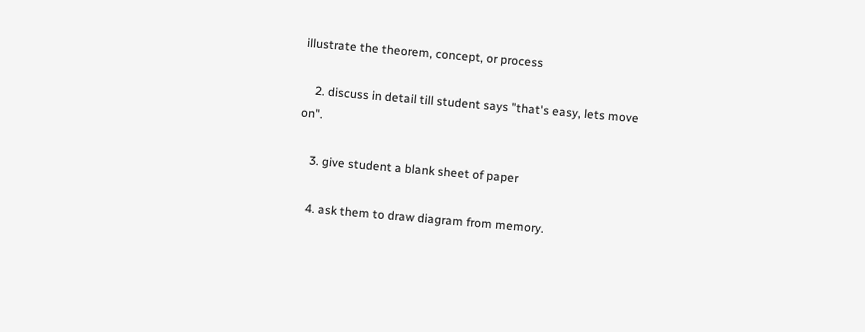illustrate the theorem, concept, or process

    2. discuss in detail till student says "that's easy, lets move on".

    3. give student a blank sheet of paper

    4. ask them to draw diagram from memory.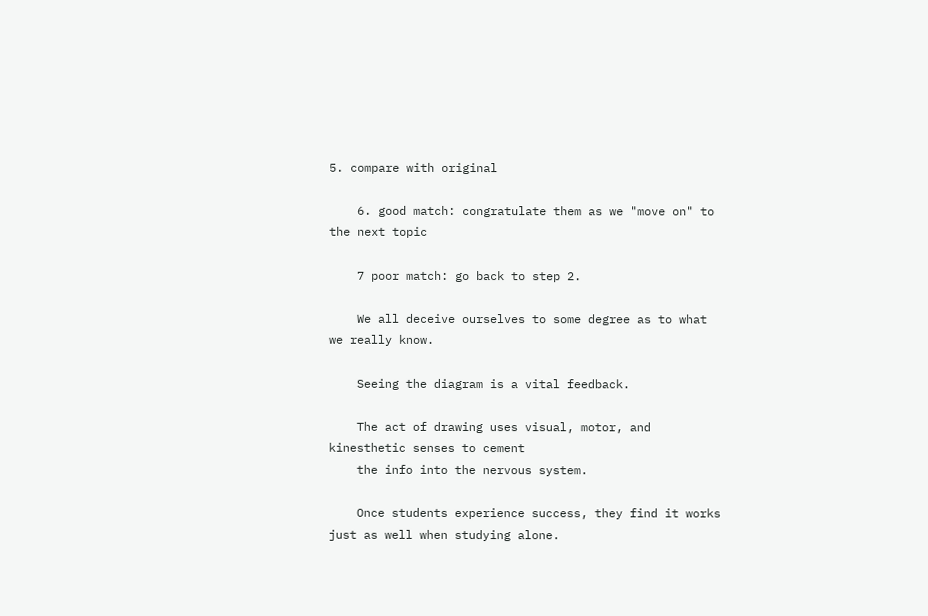5. compare with original

    6. good match: congratulate them as we "move on" to the next topic

    7 poor match: go back to step 2.

    We all deceive ourselves to some degree as to what we really know.

    Seeing the diagram is a vital feedback.

    The act of drawing uses visual, motor, and kinesthetic senses to cement
    the info into the nervous system.

    Once students experience success, they find it works just as well when studying alone.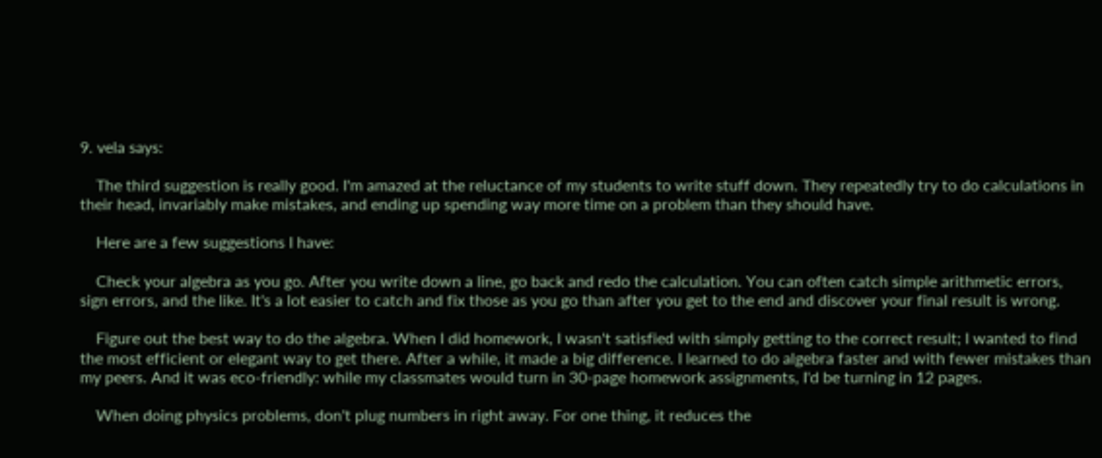9. vela says:

    The third suggestion is really good. I'm amazed at the reluctance of my students to write stuff down. They repeatedly try to do calculations in their head, invariably make mistakes, and ending up spending way more time on a problem than they should have.

    Here are a few suggestions I have:

    Check your algebra as you go. After you write down a line, go back and redo the calculation. You can often catch simple arithmetic errors, sign errors, and the like. It's a lot easier to catch and fix those as you go than after you get to the end and discover your final result is wrong.

    Figure out the best way to do the algebra. When I did homework, I wasn't satisfied with simply getting to the correct result; I wanted to find the most efficient or elegant way to get there. After a while, it made a big difference. I learned to do algebra faster and with fewer mistakes than my peers. And it was eco-friendly: while my classmates would turn in 30-page homework assignments, I'd be turning in 12 pages.

    When doing physics problems, don't plug numbers in right away. For one thing, it reduces the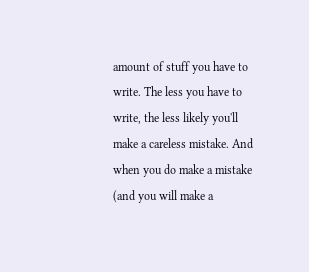amount of stuff you have to write. The less you have to write, the less likely you'll make a careless mistake. And when you do make a mistake (and you will make a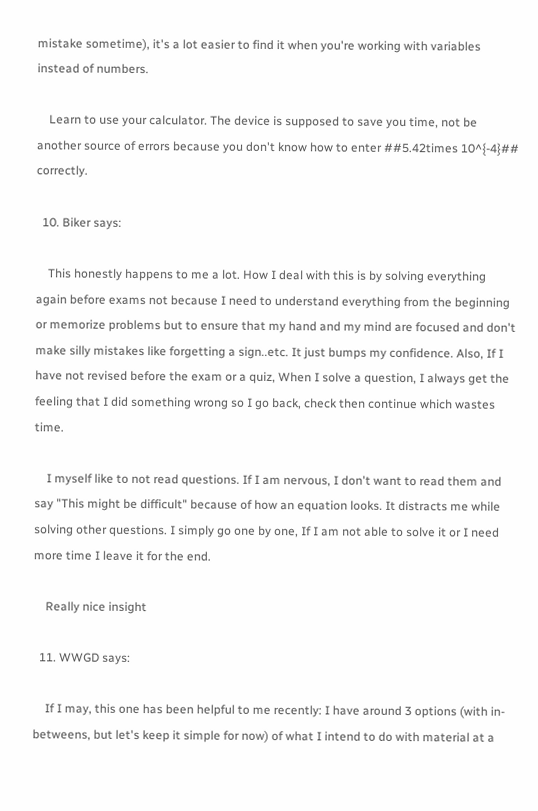mistake sometime), it's a lot easier to find it when you're working with variables instead of numbers.

    Learn to use your calculator. The device is supposed to save you time, not be another source of errors because you don't know how to enter ##5.42times 10^{-4}## correctly.

  10. Biker says:

    This honestly happens to me a lot. How I deal with this is by solving everything again before exams not because I need to understand everything from the beginning or memorize problems but to ensure that my hand and my mind are focused and don't make silly mistakes like forgetting a sign..etc. It just bumps my confidence. Also, If I have not revised before the exam or a quiz, When I solve a question, I always get the feeling that I did something wrong so I go back, check then continue which wastes time.

    I myself like to not read questions. If I am nervous, I don't want to read them and say "This might be difficult" because of how an equation looks. It distracts me while solving other questions. I simply go one by one, If I am not able to solve it or I need more time I leave it for the end.

    Really nice insight

  11. WWGD says:

    If I may, this one has been helpful to me recently: I have around 3 options (with in-betweens, but let's keep it simple for now) of what I intend to do with material at a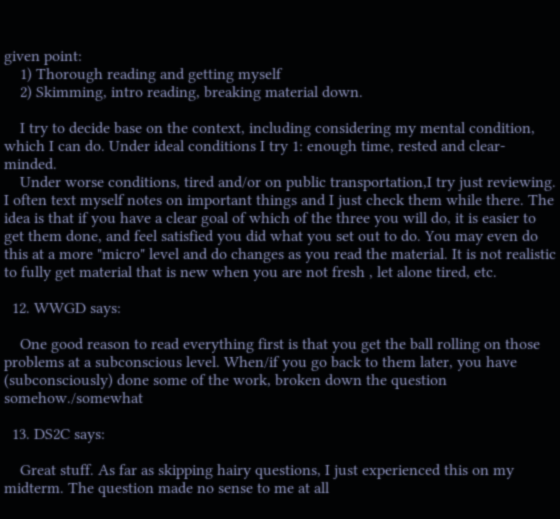given point:
    1) Thorough reading and getting myself
    2) Skimming, intro reading, breaking material down.

    I try to decide base on the context, including considering my mental condition, which I can do. Under ideal conditions I try 1: enough time, rested and clear-minded.
    Under worse conditions, tired and/or on public transportation,I try just reviewing. I often text myself notes on important things and I just check them while there. The idea is that if you have a clear goal of which of the three you will do, it is easier to get them done, and feel satisfied you did what you set out to do. You may even do this at a more "micro" level and do changes as you read the material. It is not realistic to fully get material that is new when you are not fresh , let alone tired, etc.

  12. WWGD says:

    One good reason to read everything first is that you get the ball rolling on those problems at a subconscious level. When/if you go back to them later, you have (subconsciously) done some of the work, broken down the question somehow./somewhat

  13. DS2C says:

    Great stuff. As far as skipping hairy questions, I just experienced this on my midterm. The question made no sense to me at all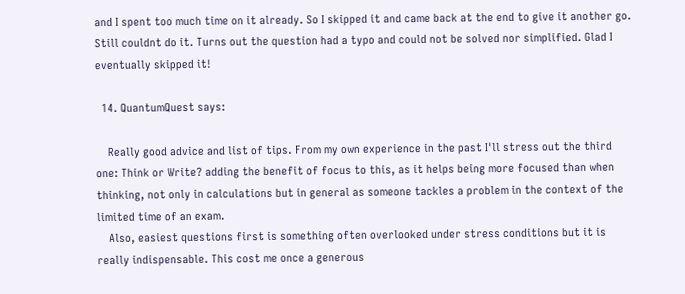and I spent too much time on it already. So I skipped it and came back at the end to give it another go. Still couldnt do it. Turns out the question had a typo and could not be solved nor simplified. Glad I eventually skipped it!

  14. QuantumQuest says:

    Really good advice and list of tips. From my own experience in the past I'll stress out the third one: Think or Write? adding the benefit of focus to this, as it helps being more focused than when thinking, not only in calculations but in general as someone tackles a problem in the context of the limited time of an exam.
    Also, easiest questions first is something often overlooked under stress conditions but it is really indispensable. This cost me once a generous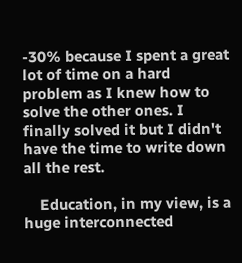-30% because I spent a great lot of time on a hard problem as I knew how to solve the other ones. I finally solved it but I didn't have the time to write down all the rest.

    Education, in my view, is a huge interconnected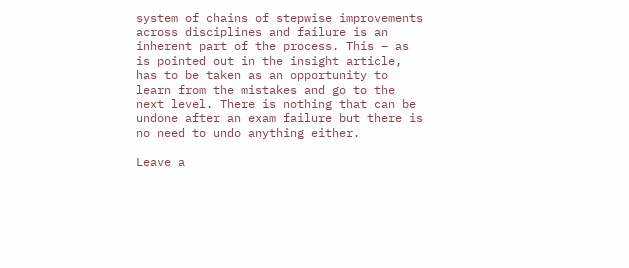system of chains of stepwise improvements across disciplines and failure is an inherent part of the process. This – as is pointed out in the insight article, has to be taken as an opportunity to learn from the mistakes and go to the next level. There is nothing that can be undone after an exam failure but there is no need to undo anything either.

Leave a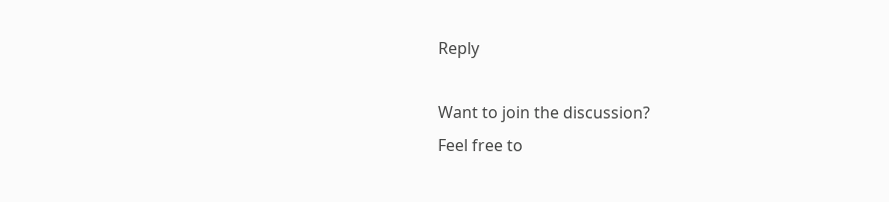Reply

Want to join the discussion?
Feel free to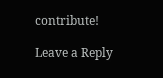contribute!

Leave a Reply